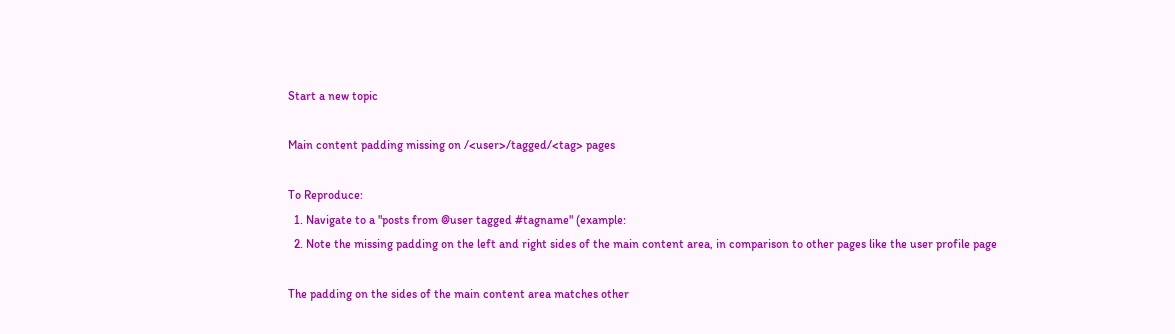Start a new topic

Main content padding missing on /<user>/tagged/<tag> pages

To Reproduce:
  1. Navigate to a "posts from @user tagged #tagname" (example:
  2. Note the missing padding on the left and right sides of the main content area, in comparison to other pages like the user profile page

The padding on the sides of the main content area matches other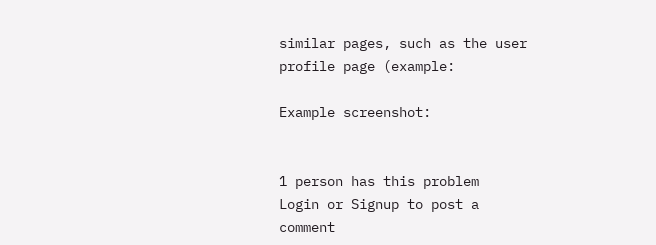similar pages, such as the user profile page (example:

Example screenshot:


1 person has this problem
Login or Signup to post a comment